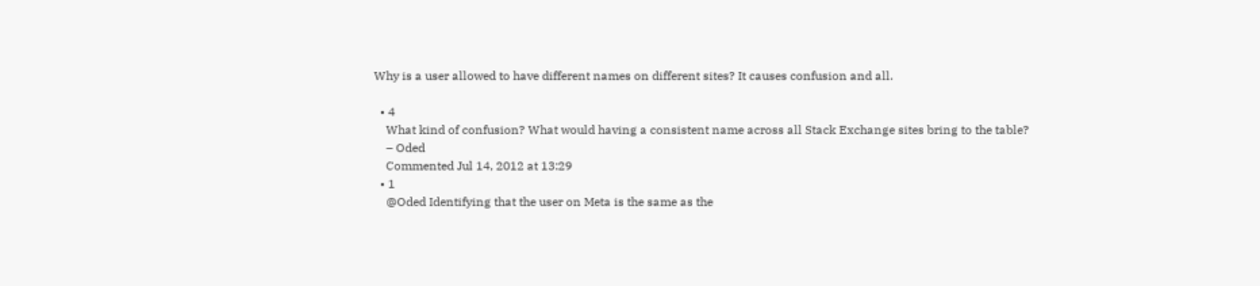Why is a user allowed to have different names on different sites? It causes confusion and all.

  • 4
    What kind of confusion? What would having a consistent name across all Stack Exchange sites bring to the table?
    – Oded
    Commented Jul 14, 2012 at 13:29
  • 1
    @Oded Identifying that the user on Meta is the same as the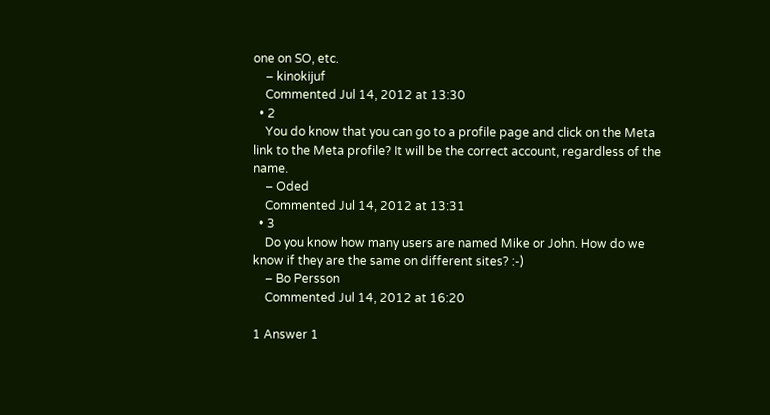one on SO, etc.
    – kinokijuf
    Commented Jul 14, 2012 at 13:30
  • 2
    You do know that you can go to a profile page and click on the Meta link to the Meta profile? It will be the correct account, regardless of the name.
    – Oded
    Commented Jul 14, 2012 at 13:31
  • 3
    Do you know how many users are named Mike or John. How do we know if they are the same on different sites? :-)
    – Bo Persson
    Commented Jul 14, 2012 at 16:20

1 Answer 1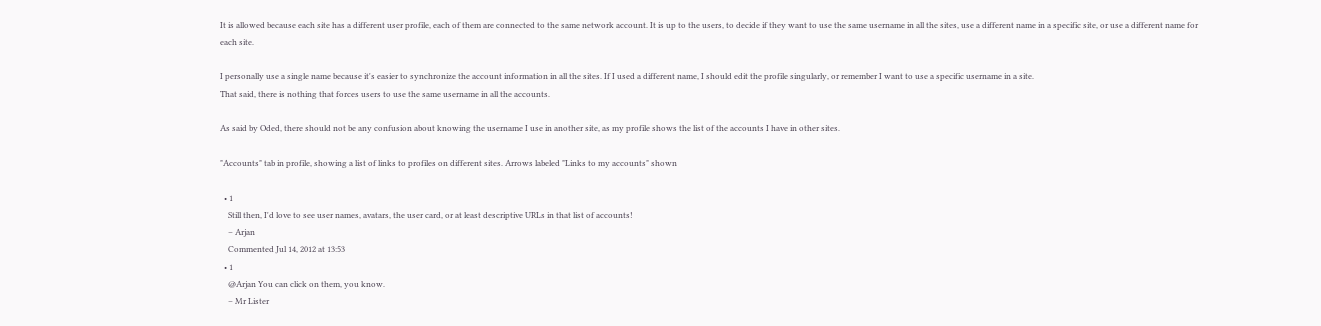It is allowed because each site has a different user profile, each of them are connected to the same network account. It is up to the users, to decide if they want to use the same username in all the sites, use a different name in a specific site, or use a different name for each site.

I personally use a single name because it's easier to synchronize the account information in all the sites. If I used a different name, I should edit the profile singularly, or remember I want to use a specific username in a site.
That said, there is nothing that forces users to use the same username in all the accounts.

As said by Oded, there should not be any confusion about knowing the username I use in another site, as my profile shows the list of the accounts I have in other sites.

"Accounts" tab in profile, showing a list of links to profiles on different sites. Arrows labeled "Links to my accounts" shown

  • 1
    Still then, I'd love to see user names, avatars, the user card, or at least descriptive URLs in that list of accounts!
    – Arjan
    Commented Jul 14, 2012 at 13:53
  • 1
    @Arjan You can click on them, you know.
    – Mr Lister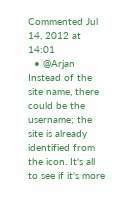Commented Jul 14, 2012 at 14:01
  • @Arjan Instead of the site name, there could be the username; the site is already identified from the icon. It's all to see if it's more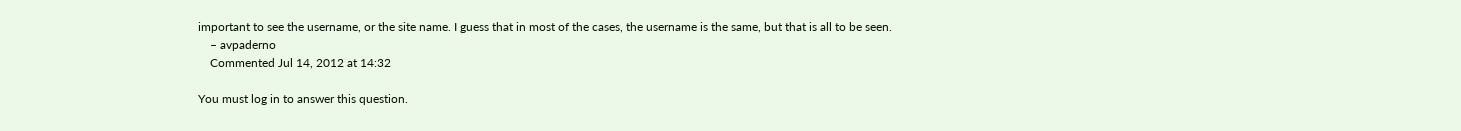important to see the username, or the site name. I guess that in most of the cases, the username is the same, but that is all to be seen.
    – avpaderno
    Commented Jul 14, 2012 at 14:32

You must log in to answer this question.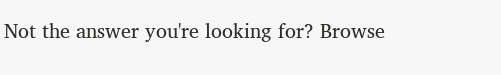Not the answer you're looking for? Browse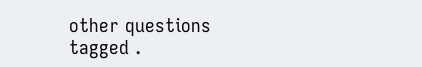other questions tagged .